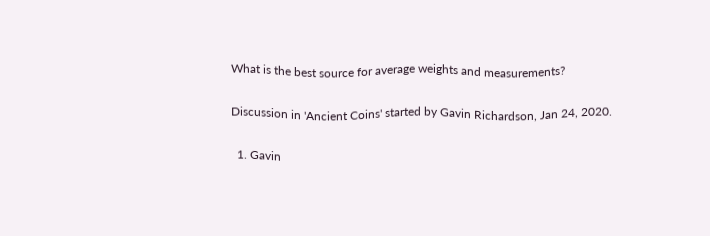What is the best source for average weights and measurements?

Discussion in 'Ancient Coins' started by Gavin Richardson, Jan 24, 2020.

  1. Gavin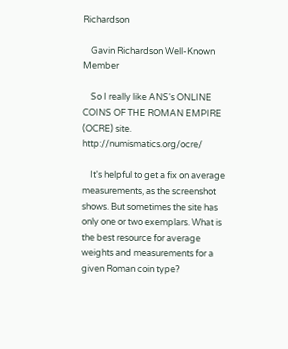Richardson

    Gavin Richardson Well-Known Member

    So I really like ANS's ONLINE COINS OF THE ROMAN EMPIRE (OCRE) site. http://numismatics.org/ocre/

    It's helpful to get a fix on average measurements, as the screenshot shows. But sometimes the site has only one or two exemplars. What is the best resource for average weights and measurements for a given Roman coin type?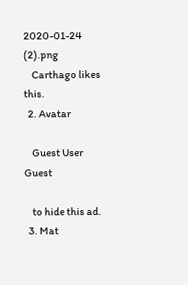2020-01-24 (2).png
    Carthago likes this.
  2. Avatar

    Guest User Guest

    to hide this ad.
  3. Mat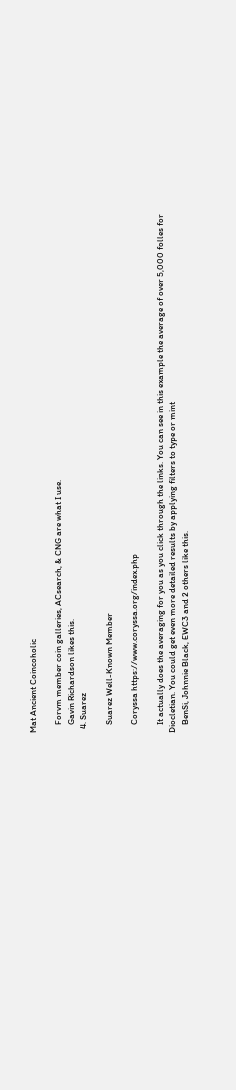Mat Ancient Coincoholic

    Forvm member coin galleries, ACsearch, & CNG are what I use.
    Gavin Richardson likes this.
  4. Suarez

    Suarez Well-Known Member

    Coryssa https://www.coryssa.org/index.php

    It actually does the averaging for you as you click through the links. You can see in this example the average of over 5,000 folles for Diocletian. You could get even more detailed results by applying filters to type or mint
    BenSi, Johnnie Black, EWC3 and 2 others like this.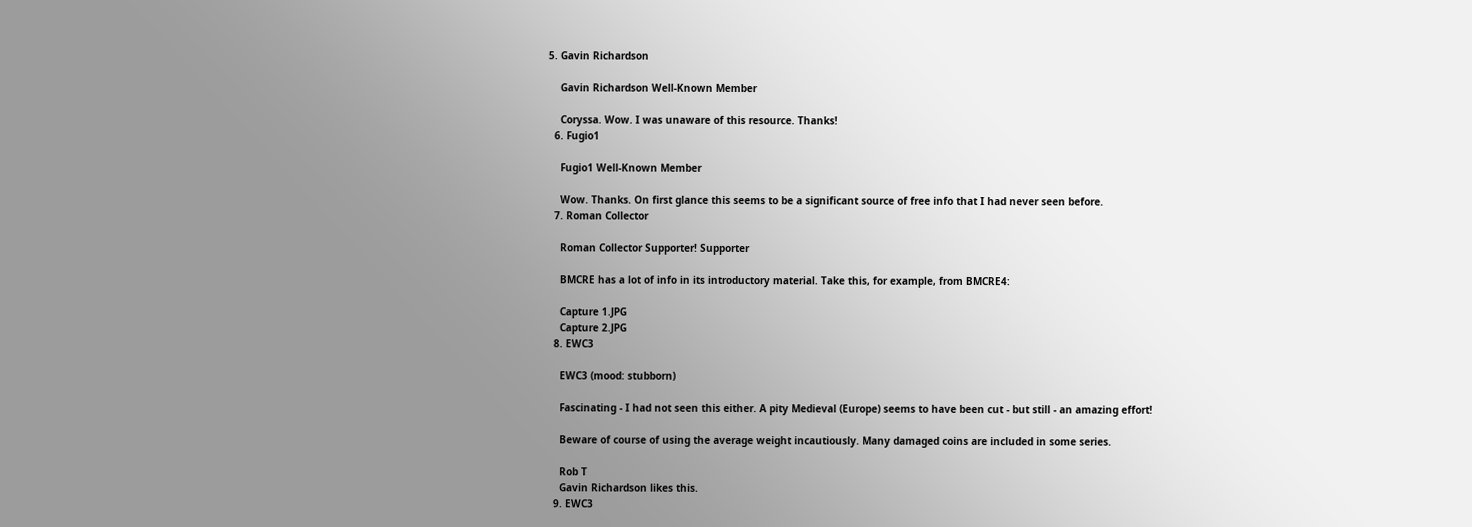5. Gavin Richardson

    Gavin Richardson Well-Known Member

    Coryssa. Wow. I was unaware of this resource. Thanks!
  6. Fugio1

    Fugio1 Well-Known Member

    Wow. Thanks. On first glance this seems to be a significant source of free info that I had never seen before.
  7. Roman Collector

    Roman Collector Supporter! Supporter

    BMCRE has a lot of info in its introductory material. Take this, for example, from BMCRE4:

    Capture 1.JPG
    Capture 2.JPG
  8. EWC3

    EWC3 (mood: stubborn)

    Fascinating - I had not seen this either. A pity Medieval (Europe) seems to have been cut - but still - an amazing effort!

    Beware of course of using the average weight incautiously. Many damaged coins are included in some series.

    Rob T
    Gavin Richardson likes this.
  9. EWC3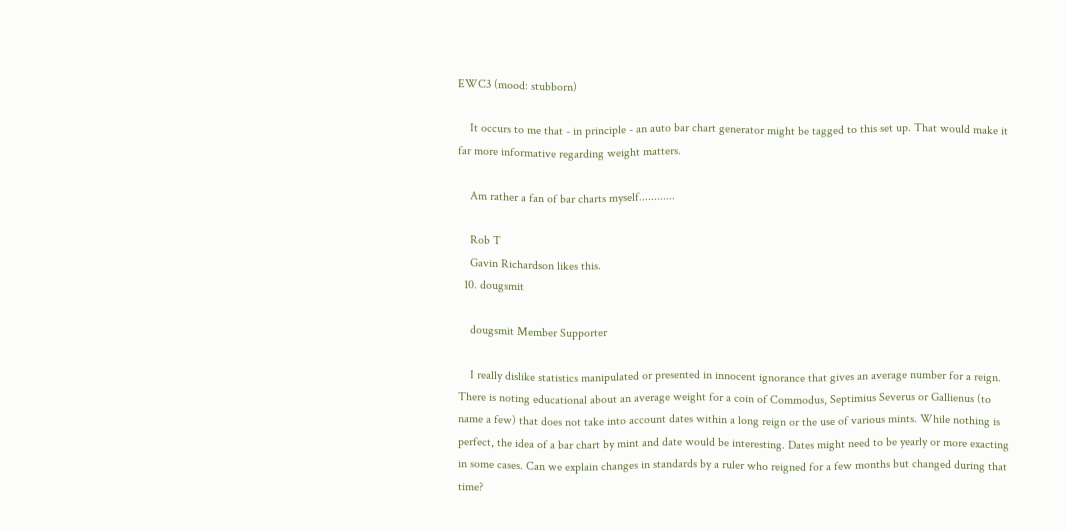EWC3 (mood: stubborn)

    It occurs to me that - in principle - an auto bar chart generator might be tagged to this set up. That would make it far more informative regarding weight matters.

    Am rather a fan of bar charts myself............

    Rob T
    Gavin Richardson likes this.
  10. dougsmit

    dougsmit Member Supporter

    I really dislike statistics manipulated or presented in innocent ignorance that gives an average number for a reign. There is noting educational about an average weight for a coin of Commodus, Septimius Severus or Gallienus (to name a few) that does not take into account dates within a long reign or the use of various mints. While nothing is perfect, the idea of a bar chart by mint and date would be interesting. Dates might need to be yearly or more exacting in some cases. Can we explain changes in standards by a ruler who reigned for a few months but changed during that time?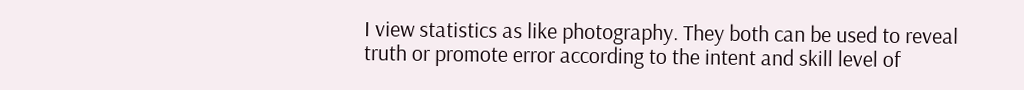I view statistics as like photography. They both can be used to reveal truth or promote error according to the intent and skill level of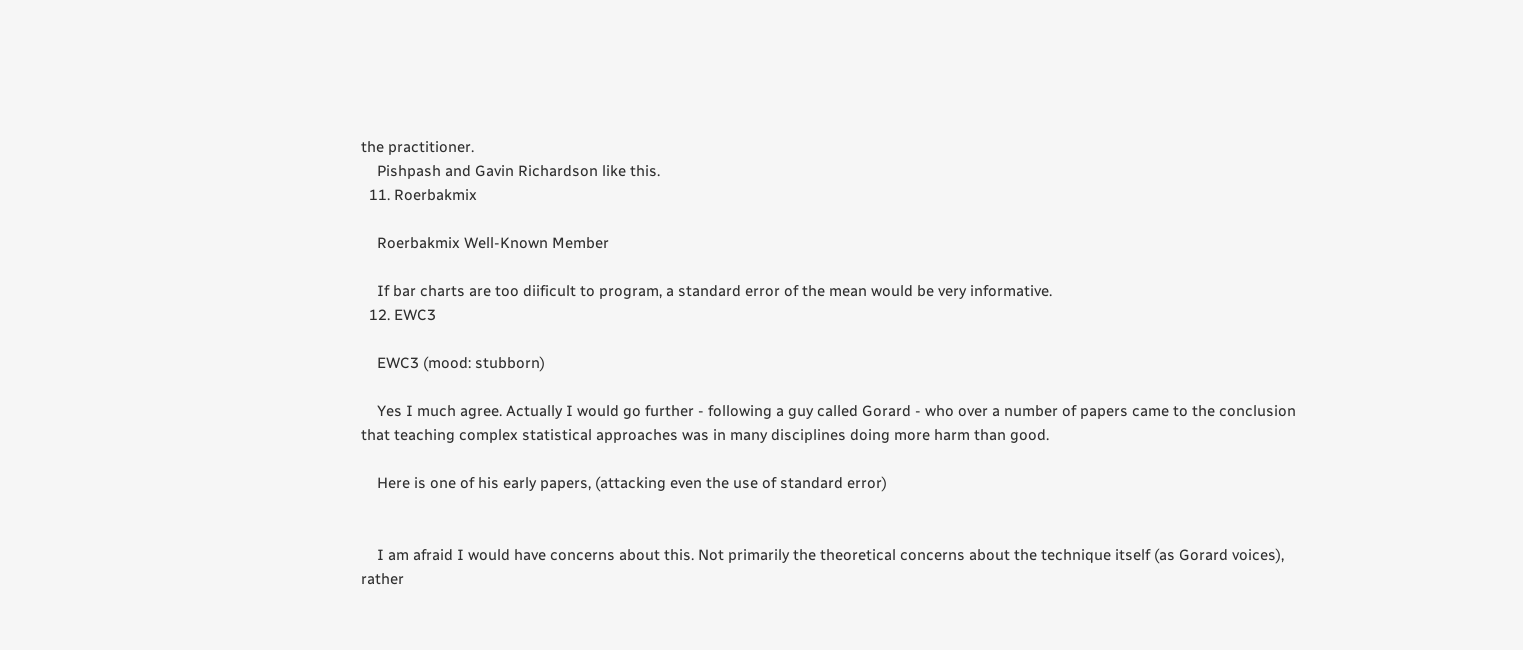the practitioner.
    Pishpash and Gavin Richardson like this.
  11. Roerbakmix

    Roerbakmix Well-Known Member

    If bar charts are too diificult to program, a standard error of the mean would be very informative.
  12. EWC3

    EWC3 (mood: stubborn)

    Yes I much agree. Actually I would go further - following a guy called Gorard - who over a number of papers came to the conclusion that teaching complex statistical approaches was in many disciplines doing more harm than good.

    Here is one of his early papers, (attacking even the use of standard error)


    I am afraid I would have concerns about this. Not primarily the theoretical concerns about the technique itself (as Gorard voices), rather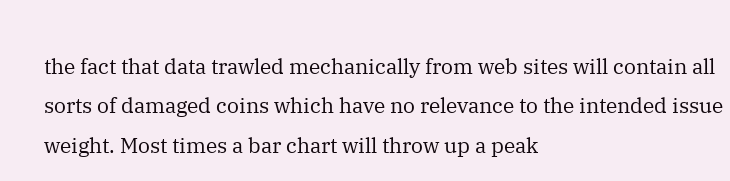the fact that data trawled mechanically from web sites will contain all sorts of damaged coins which have no relevance to the intended issue weight. Most times a bar chart will throw up a peak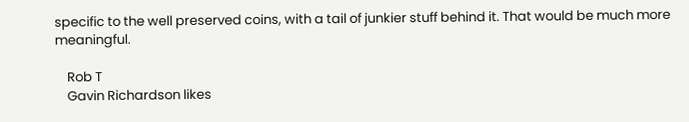specific to the well preserved coins, with a tail of junkier stuff behind it. That would be much more meaningful.

    Rob T
    Gavin Richardson likes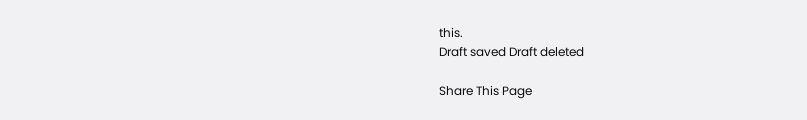this.
Draft saved Draft deleted

Share This Page